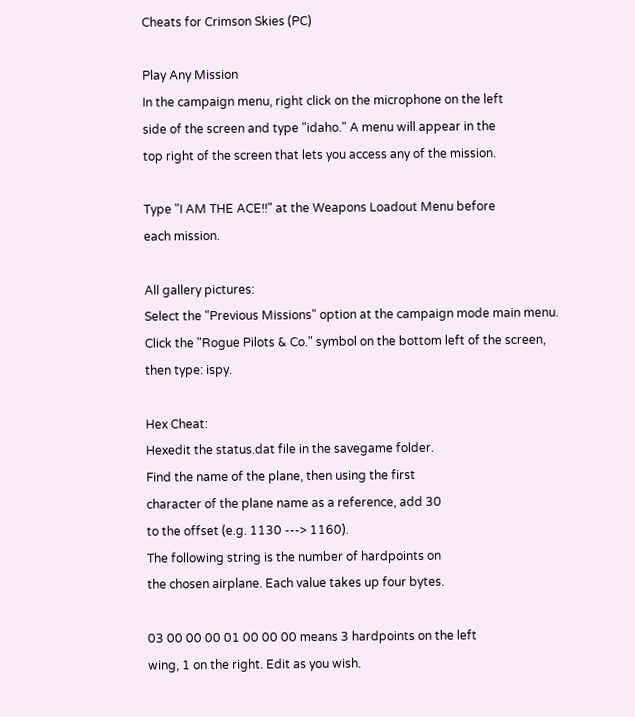Cheats for Crimson Skies (PC)

Play Any Mission
In the campaign menu, right click on the microphone on the left
side of the screen and type "idaho." A menu will appear in the
top right of the screen that lets you access any of the mission.

Type "I AM THE ACE!!" at the Weapons Loadout Menu before
each mission.

All gallery pictures:
Select the "Previous Missions" option at the campaign mode main menu.
Click the "Rogue Pilots & Co." symbol on the bottom left of the screen,
then type: ispy.

Hex Cheat:
Hexedit the status.dat file in the savegame folder.
Find the name of the plane, then using the first
character of the plane name as a reference, add 30
to the offset (e.g. 1130 ---> 1160).
The following string is the number of hardpoints on
the chosen airplane. Each value takes up four bytes.

03 00 00 00 01 00 00 00 means 3 hardpoints on the left
wing, 1 on the right. Edit as you wish.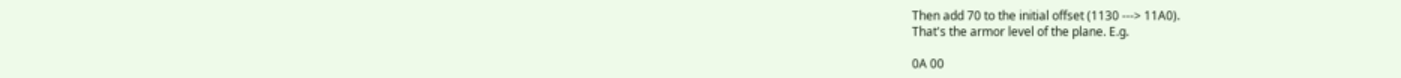Then add 70 to the initial offset (1130 ---> 11A0).
That's the armor level of the plane. E.g.

0A 00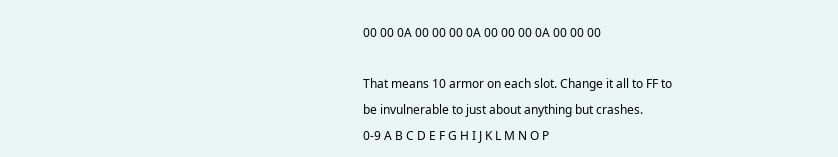00 00 0A 00 00 00 0A 00 00 00 0A 00 00 00

That means 10 armor on each slot. Change it all to FF to
be invulnerable to just about anything but crashes.
0-9 A B C D E F G H I J K L M N O P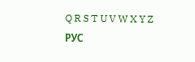Q R S T U V W X Y Z РУС